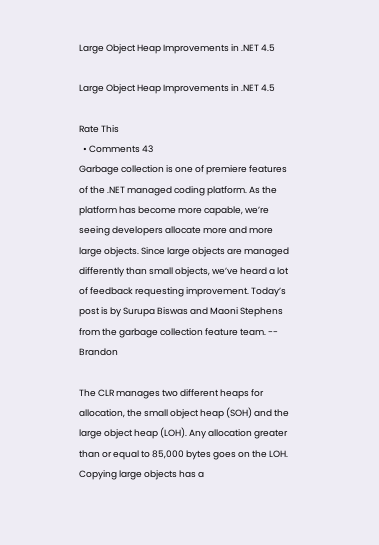Large Object Heap Improvements in .NET 4.5

Large Object Heap Improvements in .NET 4.5

Rate This
  • Comments 43
Garbage collection is one of premiere features of the .NET managed coding platform. As the platform has become more capable, we’re seeing developers allocate more and more large objects. Since large objects are managed differently than small objects, we’ve heard a lot of feedback requesting improvement. Today’s post is by Surupa Biswas and Maoni Stephens from the garbage collection feature team. -- Brandon

The CLR manages two different heaps for allocation, the small object heap (SOH) and the large object heap (LOH). Any allocation greater than or equal to 85,000 bytes goes on the LOH. Copying large objects has a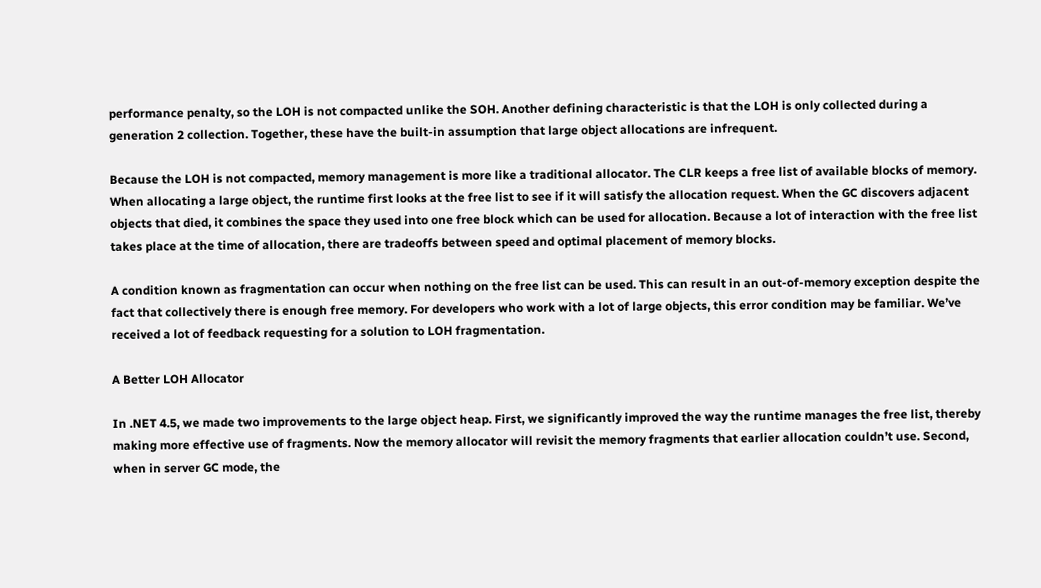performance penalty, so the LOH is not compacted unlike the SOH. Another defining characteristic is that the LOH is only collected during a generation 2 collection. Together, these have the built-in assumption that large object allocations are infrequent.

Because the LOH is not compacted, memory management is more like a traditional allocator. The CLR keeps a free list of available blocks of memory. When allocating a large object, the runtime first looks at the free list to see if it will satisfy the allocation request. When the GC discovers adjacent objects that died, it combines the space they used into one free block which can be used for allocation. Because a lot of interaction with the free list takes place at the time of allocation, there are tradeoffs between speed and optimal placement of memory blocks.

A condition known as fragmentation can occur when nothing on the free list can be used. This can result in an out-of-memory exception despite the fact that collectively there is enough free memory. For developers who work with a lot of large objects, this error condition may be familiar. We’ve received a lot of feedback requesting for a solution to LOH fragmentation.

A Better LOH Allocator

In .NET 4.5, we made two improvements to the large object heap. First, we significantly improved the way the runtime manages the free list, thereby making more effective use of fragments. Now the memory allocator will revisit the memory fragments that earlier allocation couldn’t use. Second, when in server GC mode, the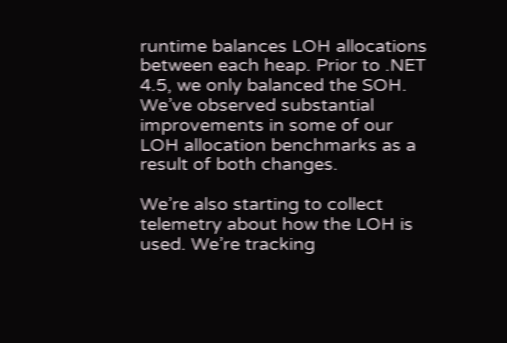runtime balances LOH allocations between each heap. Prior to .NET 4.5, we only balanced the SOH. We’ve observed substantial improvements in some of our LOH allocation benchmarks as a result of both changes.

We’re also starting to collect telemetry about how the LOH is used. We’re tracking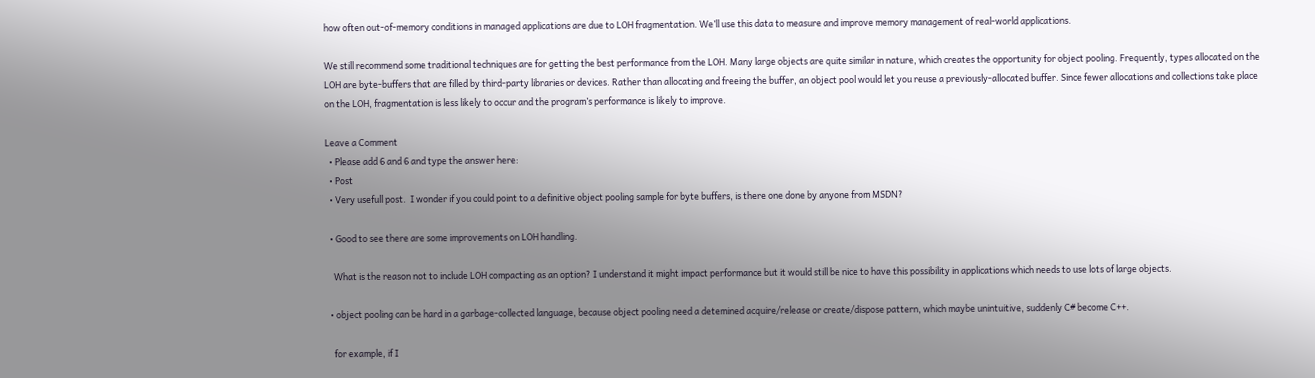how often out-of-memory conditions in managed applications are due to LOH fragmentation. We’ll use this data to measure and improve memory management of real-world applications.

We still recommend some traditional techniques are for getting the best performance from the LOH. Many large objects are quite similar in nature, which creates the opportunity for object pooling. Frequently, types allocated on the LOH are byte-buffers that are filled by third-party libraries or devices. Rather than allocating and freeing the buffer, an object pool would let you reuse a previously-allocated buffer. Since fewer allocations and collections take place on the LOH, fragmentation is less likely to occur and the program’s performance is likely to improve.

Leave a Comment
  • Please add 6 and 6 and type the answer here:
  • Post
  • Very usefull post.  I wonder if you could point to a definitive object pooling sample for byte buffers, is there one done by anyone from MSDN?

  • Good to see there are some improvements on LOH handling.

    What is the reason not to include LOH compacting as an option? I understand it might impact performance but it would still be nice to have this possibility in applications which needs to use lots of large objects.

  • object pooling can be hard in a garbage-collected language, because object pooling need a detemined acquire/release or create/dispose pattern, which maybe unintuitive, suddenly C# become C++.

    for example, if I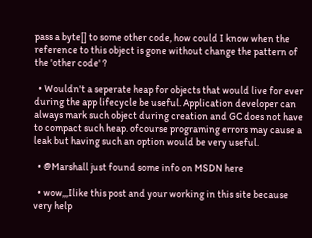pass a byte[] to some other code, how could I know when the reference to this object is gone without change the pattern of the 'other code' ?

  • Wouldn't a seperate heap for objects that would live for ever during the app lifecycle be useful. Application developer can always mark such object during creation and GC does not have to compact such heap. ofcourse programing errors may cause a leak but having such an option would be very useful.

  • @Marshall just found some info on MSDN here

  • wow,,,Ilike this post and your working in this site because very help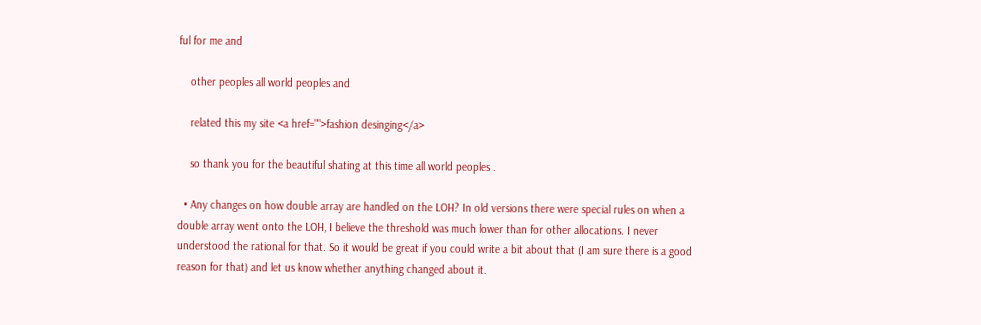ful for me and

    other peoples all world peoples and

    related this my site <a href="">fashion desinging</a>

    so thank you for the beautiful shating at this time all world peoples .

  • Any changes on how double array are handled on the LOH? In old versions there were special rules on when a double array went onto the LOH, I believe the threshold was much lower than for other allocations. I never understood the rational for that. So it would be great if you could write a bit about that (I am sure there is a good reason for that) and let us know whether anything changed about it.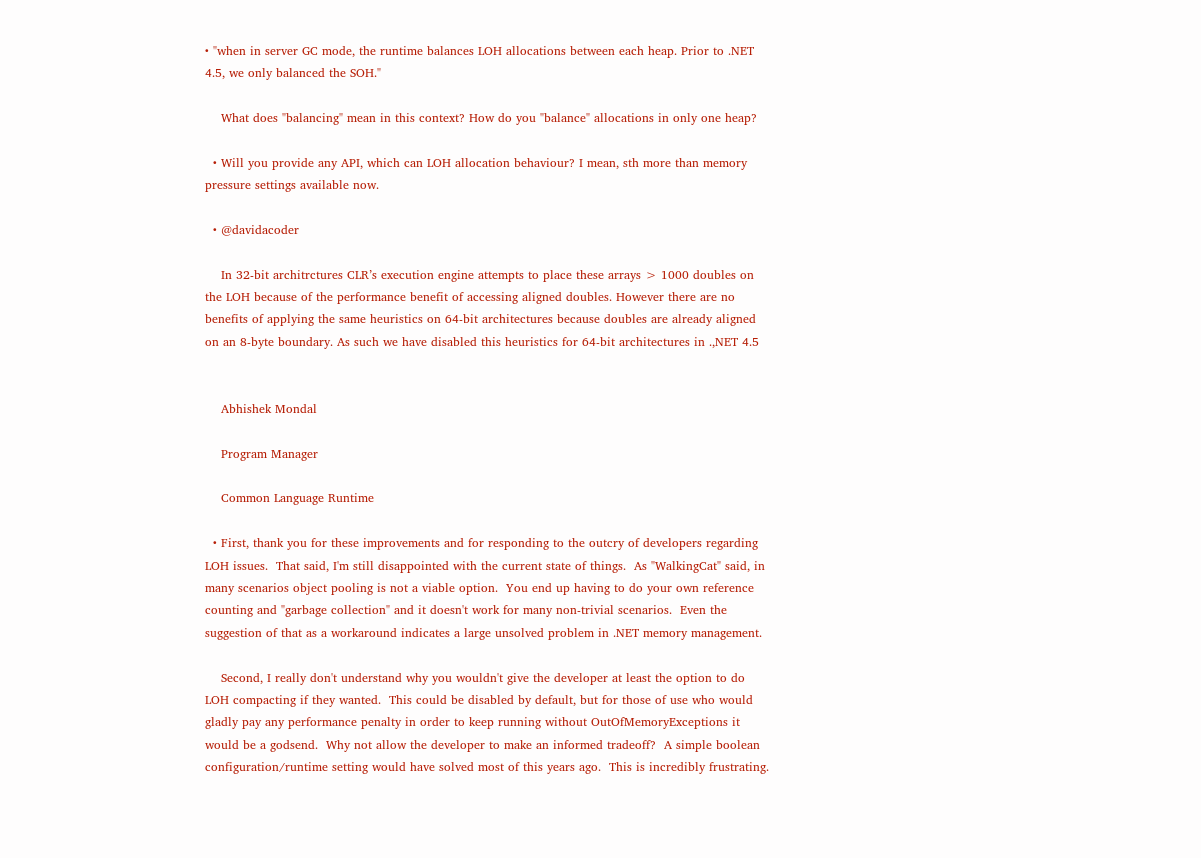• "when in server GC mode, the runtime balances LOH allocations between each heap. Prior to .NET 4.5, we only balanced the SOH."

    What does "balancing" mean in this context? How do you "balance" allocations in only one heap?

  • Will you provide any API, which can LOH allocation behaviour? I mean, sth more than memory pressure settings available now.

  • @davidacoder

    In 32-bit architrctures CLR’s execution engine attempts to place these arrays > 1000 doubles on the LOH because of the performance benefit of accessing aligned doubles. However there are no benefits of applying the same heuristics on 64-bit architectures because doubles are already aligned on an 8-byte boundary. As such we have disabled this heuristics for 64-bit architectures in .,NET 4.5


    Abhishek Mondal

    Program Manager

    Common Language Runtime

  • First, thank you for these improvements and for responding to the outcry of developers regarding LOH issues.  That said, I'm still disappointed with the current state of things.  As "WalkingCat" said, in many scenarios object pooling is not a viable option.  You end up having to do your own reference counting and "garbage collection" and it doesn't work for many non-trivial scenarios.  Even the suggestion of that as a workaround indicates a large unsolved problem in .NET memory management.

    Second, I really don't understand why you wouldn't give the developer at least the option to do LOH compacting if they wanted.  This could be disabled by default, but for those of use who would gladly pay any performance penalty in order to keep running without OutOfMemoryExceptions it would be a godsend.  Why not allow the developer to make an informed tradeoff?  A simple boolean configuration/runtime setting would have solved most of this years ago.  This is incredibly frustrating.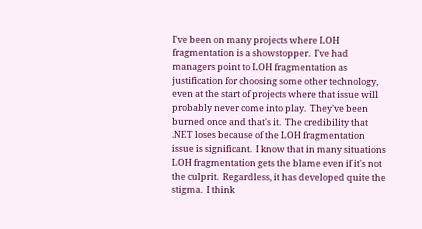I've been on many projects where LOH fragmentation is a showstopper.  I've had managers point to LOH fragmentation as justification for choosing some other technology, even at the start of projects where that issue will probably never come into play.  They've been burned once and that's it.  The credibility that .NET loses because of the LOH fragmentation issue is significant.  I know that in many situations LOH fragmentation gets the blame even if it's not the culprit.  Regardless, it has developed quite the stigma.  I think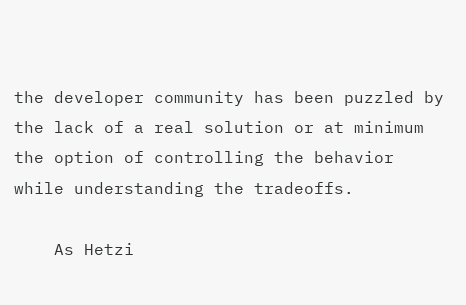the developer community has been puzzled by the lack of a real solution or at minimum the option of controlling the behavior while understanding the tradeoffs.

    As Hetzi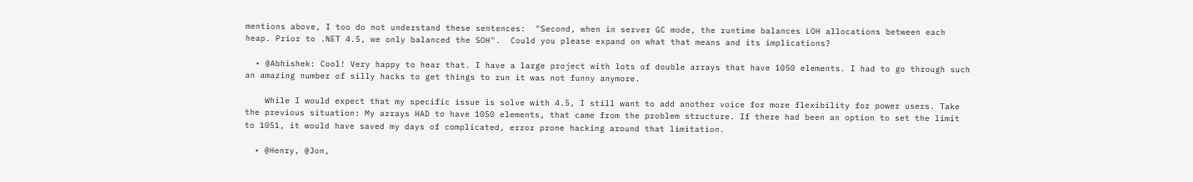mentions above, I too do not understand these sentences:  "Second, when in server GC mode, the runtime balances LOH allocations between each heap. Prior to .NET 4.5, we only balanced the SOH".  Could you please expand on what that means and its implications?

  • @Abhishek: Cool! Very happy to hear that. I have a large project with lots of double arrays that have 1050 elements. I had to go through such an amazing number of silly hacks to get things to run it was not funny anymore.

    While I would expect that my specific issue is solve with 4.5, I still want to add another voice for more flexibility for power users. Take the previous situation: My arrays HAD to have 1050 elements, that came from the problem structure. If there had been an option to set the limit to 1051, it would have saved my days of complicated, error prone hacking around that limitation.

  • @Henry, @Jon,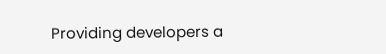Providing developers a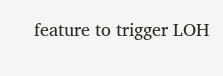feature to trigger LOH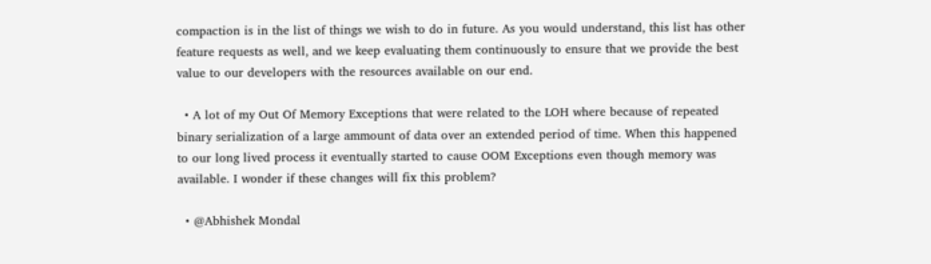compaction is in the list of things we wish to do in future. As you would understand, this list has other feature requests as well, and we keep evaluating them continuously to ensure that we provide the best value to our developers with the resources available on our end.

  • A lot of my Out Of Memory Exceptions that were related to the LOH where because of repeated binary serialization of a large ammount of data over an extended period of time. When this happened to our long lived process it eventually started to cause OOM Exceptions even though memory was available. I wonder if these changes will fix this problem?

  • @Abhishek Mondal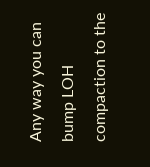Any way you can bump LOH compaction to the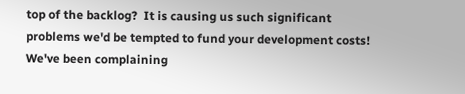top of the backlog?  It is causing us such significant problems we'd be tempted to fund your development costs!  We've been complaining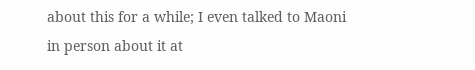about this for a while; I even talked to Maoni in person about it at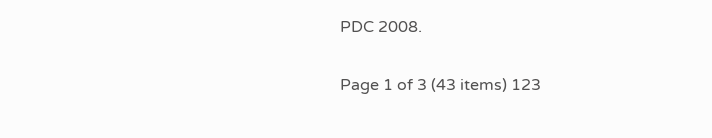PDC 2008.

Page 1 of 3 (43 items) 123